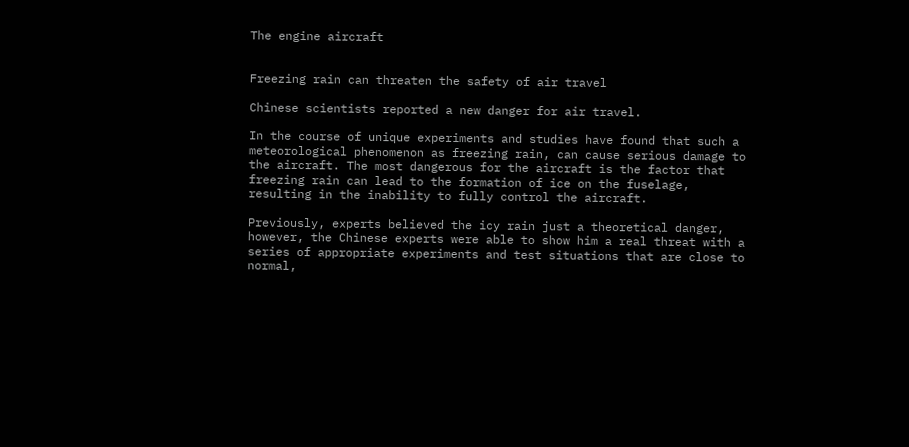The engine aircraft


Freezing rain can threaten the safety of air travel

Chinese scientists reported a new danger for air travel.

In the course of unique experiments and studies have found that such a meteorological phenomenon as freezing rain, can cause serious damage to the aircraft. The most dangerous for the aircraft is the factor that freezing rain can lead to the formation of ice on the fuselage, resulting in the inability to fully control the aircraft.

Previously, experts believed the icy rain just a theoretical danger, however, the Chinese experts were able to show him a real threat with a series of appropriate experiments and test situations that are close to normal,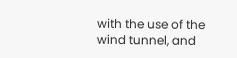with the use of the wind tunnel, and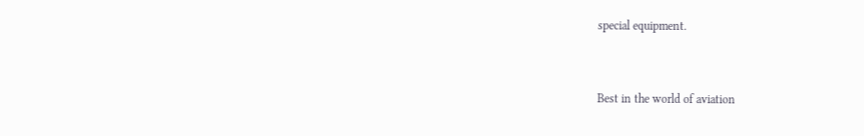special equipment.


Best in the world of aviation